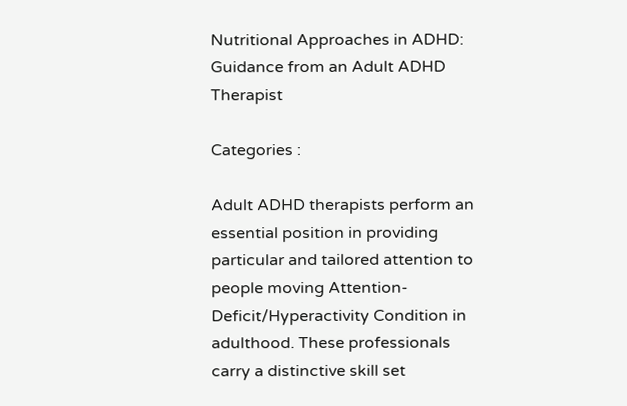Nutritional Approaches in ADHD: Guidance from an Adult ADHD Therapist

Categories :

Adult ADHD therapists perform an essential position in providing particular and tailored attention to people moving Attention-Deficit/Hyperactivity Condition in adulthood. These professionals carry a distinctive skill set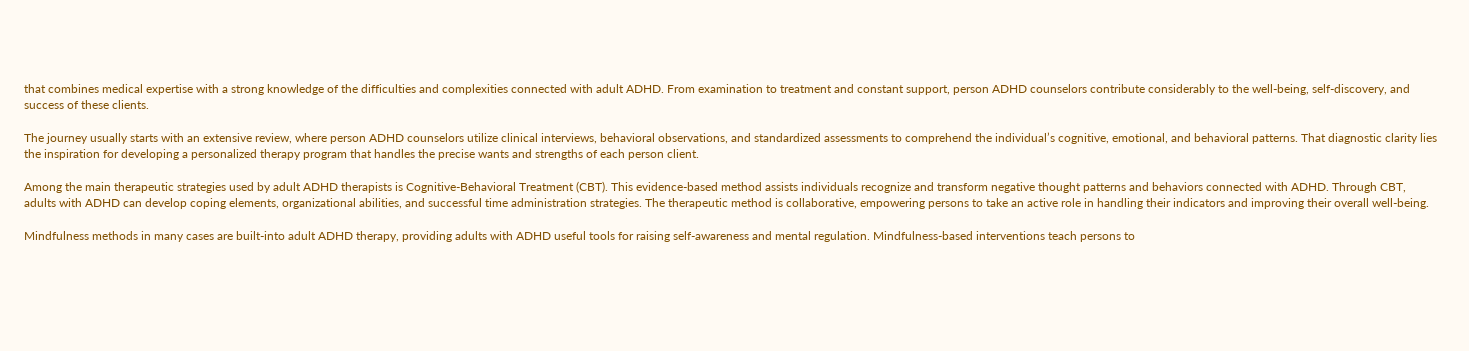that combines medical expertise with a strong knowledge of the difficulties and complexities connected with adult ADHD. From examination to treatment and constant support, person ADHD counselors contribute considerably to the well-being, self-discovery, and success of these clients.

The journey usually starts with an extensive review, where person ADHD counselors utilize clinical interviews, behavioral observations, and standardized assessments to comprehend the individual’s cognitive, emotional, and behavioral patterns. That diagnostic clarity lies the inspiration for developing a personalized therapy program that handles the precise wants and strengths of each person client.

Among the main therapeutic strategies used by adult ADHD therapists is Cognitive-Behavioral Treatment (CBT). This evidence-based method assists individuals recognize and transform negative thought patterns and behaviors connected with ADHD. Through CBT, adults with ADHD can develop coping elements, organizational abilities, and successful time administration strategies. The therapeutic method is collaborative, empowering persons to take an active role in handling their indicators and improving their overall well-being.

Mindfulness methods in many cases are built-into adult ADHD therapy, providing adults with ADHD useful tools for raising self-awareness and mental regulation. Mindfulness-based interventions teach persons to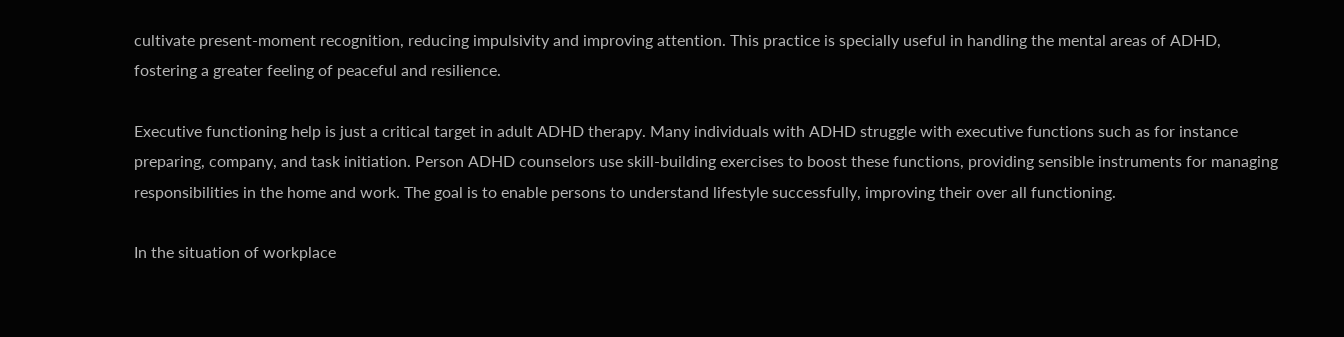cultivate present-moment recognition, reducing impulsivity and improving attention. This practice is specially useful in handling the mental areas of ADHD, fostering a greater feeling of peaceful and resilience.

Executive functioning help is just a critical target in adult ADHD therapy. Many individuals with ADHD struggle with executive functions such as for instance preparing, company, and task initiation. Person ADHD counselors use skill-building exercises to boost these functions, providing sensible instruments for managing responsibilities in the home and work. The goal is to enable persons to understand lifestyle successfully, improving their over all functioning.

In the situation of workplace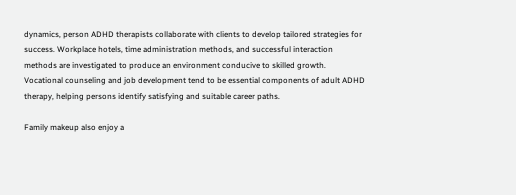dynamics, person ADHD therapists collaborate with clients to develop tailored strategies for success. Workplace hotels, time administration methods, and successful interaction methods are investigated to produce an environment conducive to skilled growth. Vocational counseling and job development tend to be essential components of adult ADHD therapy, helping persons identify satisfying and suitable career paths.

Family makeup also enjoy a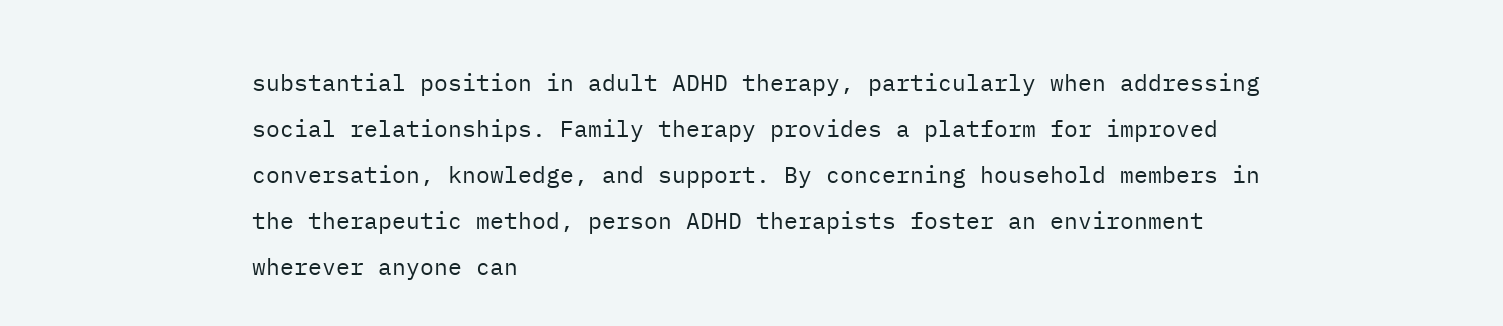substantial position in adult ADHD therapy, particularly when addressing social relationships. Family therapy provides a platform for improved conversation, knowledge, and support. By concerning household members in the therapeutic method, person ADHD therapists foster an environment wherever anyone can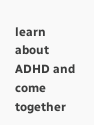learn about ADHD and come together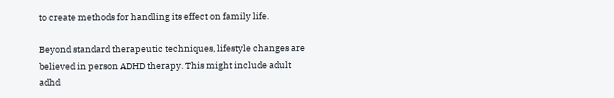to create methods for handling its effect on family life.

Beyond standard therapeutic techniques, lifestyle changes are believed in person ADHD therapy. This might include adult adhd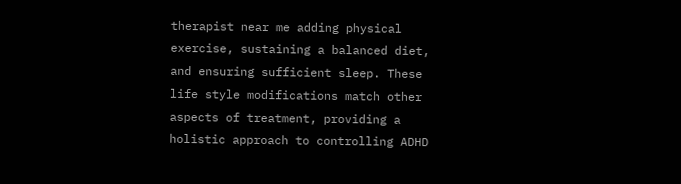therapist near me adding physical exercise, sustaining a balanced diet, and ensuring sufficient sleep. These life style modifications match other aspects of treatment, providing a holistic approach to controlling ADHD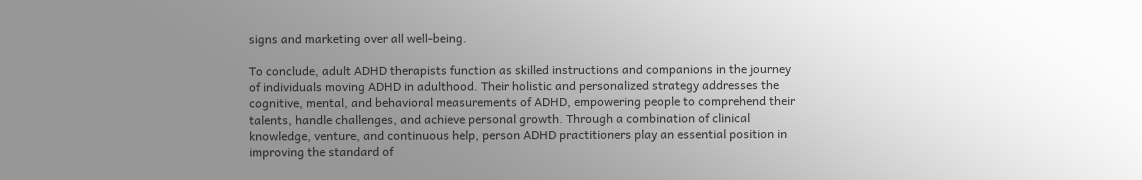signs and marketing over all well-being.

To conclude, adult ADHD therapists function as skilled instructions and companions in the journey of individuals moving ADHD in adulthood. Their holistic and personalized strategy addresses the cognitive, mental, and behavioral measurements of ADHD, empowering people to comprehend their talents, handle challenges, and achieve personal growth. Through a combination of clinical knowledge, venture, and continuous help, person ADHD practitioners play an essential position in improving the standard of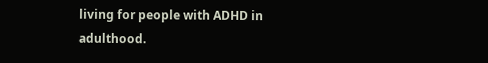living for people with ADHD in adulthood.